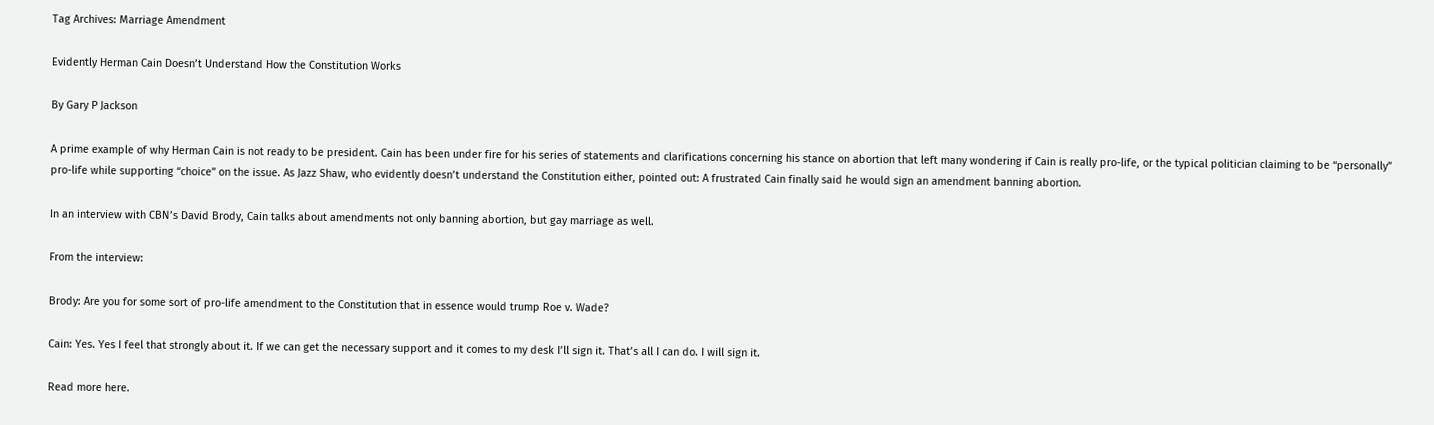Tag Archives: Marriage Amendment

Evidently Herman Cain Doesn’t Understand How the Constitution Works

By Gary P Jackson

A prime example of why Herman Cain is not ready to be president. Cain has been under fire for his series of statements and clarifications concerning his stance on abortion that left many wondering if Cain is really pro-life, or the typical politician claiming to be “personally” pro-life while supporting “choice” on the issue. As Jazz Shaw, who evidently doesn’t understand the Constitution either, pointed out: A frustrated Cain finally said he would sign an amendment banning abortion.

In an interview with CBN’s David Brody, Cain talks about amendments not only banning abortion, but gay marriage as well.

From the interview:

Brody: Are you for some sort of pro-life amendment to the Constitution that in essence would trump Roe v. Wade?

Cain: Yes. Yes I feel that strongly about it. If we can get the necessary support and it comes to my desk I’ll sign it. That’s all I can do. I will sign it.

Read more here.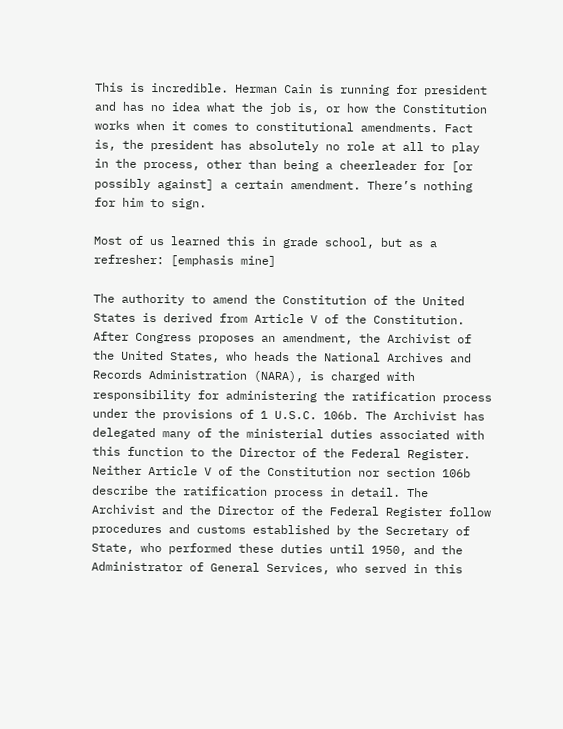This is incredible. Herman Cain is running for president and has no idea what the job is, or how the Constitution works when it comes to constitutional amendments. Fact is, the president has absolutely no role at all to play in the process, other than being a cheerleader for [or possibly against] a certain amendment. There’s nothing for him to sign.

Most of us learned this in grade school, but as a refresher: [emphasis mine]

The authority to amend the Constitution of the United States is derived from Article V of the Constitution. After Congress proposes an amendment, the Archivist of the United States, who heads the National Archives and Records Administration (NARA), is charged with responsibility for administering the ratification process under the provisions of 1 U.S.C. 106b. The Archivist has delegated many of the ministerial duties associated with this function to the Director of the Federal Register. Neither Article V of the Constitution nor section 106b describe the ratification process in detail. The Archivist and the Director of the Federal Register follow procedures and customs established by the Secretary of State, who performed these duties until 1950, and the Administrator of General Services, who served in this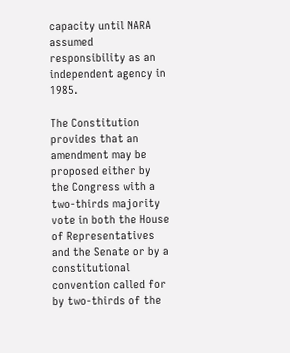capacity until NARA assumed responsibility as an independent agency in 1985.

The Constitution provides that an amendment may be proposed either by the Congress with a two-thirds majority vote in both the House of Representatives and the Senate or by a constitutional convention called for by two-thirds of the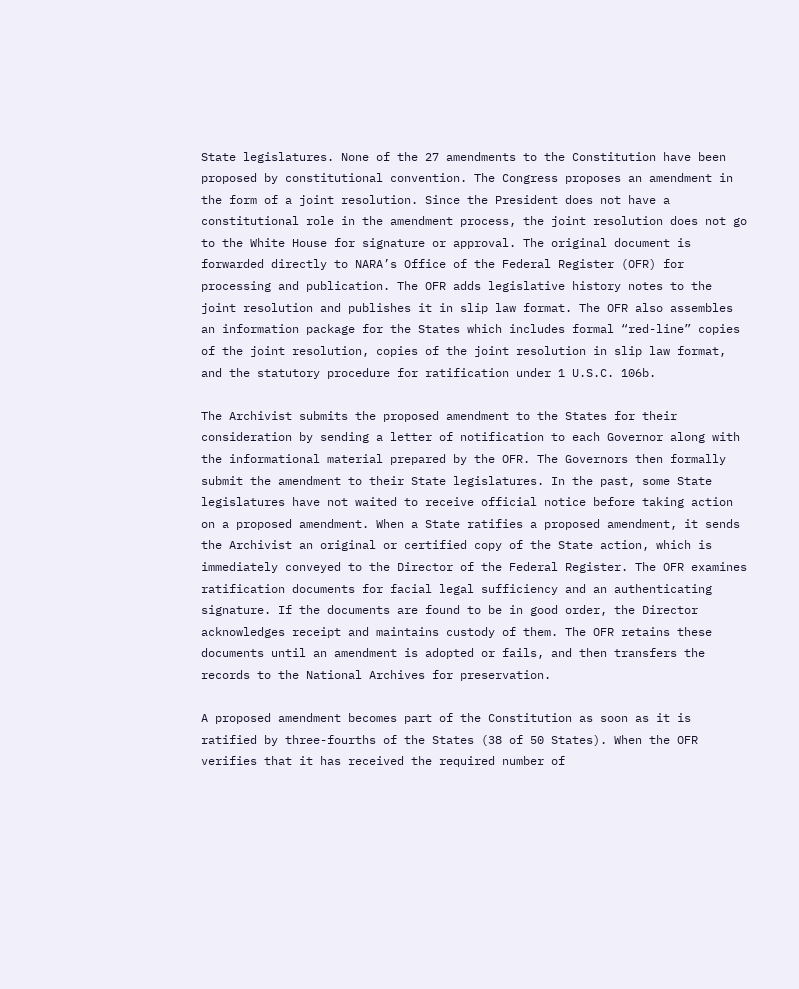State legislatures. None of the 27 amendments to the Constitution have been proposed by constitutional convention. The Congress proposes an amendment in the form of a joint resolution. Since the President does not have a constitutional role in the amendment process, the joint resolution does not go to the White House for signature or approval. The original document is forwarded directly to NARA’s Office of the Federal Register (OFR) for processing and publication. The OFR adds legislative history notes to the joint resolution and publishes it in slip law format. The OFR also assembles an information package for the States which includes formal “red-line” copies of the joint resolution, copies of the joint resolution in slip law format, and the statutory procedure for ratification under 1 U.S.C. 106b.

The Archivist submits the proposed amendment to the States for their consideration by sending a letter of notification to each Governor along with the informational material prepared by the OFR. The Governors then formally submit the amendment to their State legislatures. In the past, some State legislatures have not waited to receive official notice before taking action on a proposed amendment. When a State ratifies a proposed amendment, it sends the Archivist an original or certified copy of the State action, which is immediately conveyed to the Director of the Federal Register. The OFR examines ratification documents for facial legal sufficiency and an authenticating signature. If the documents are found to be in good order, the Director acknowledges receipt and maintains custody of them. The OFR retains these documents until an amendment is adopted or fails, and then transfers the records to the National Archives for preservation.

A proposed amendment becomes part of the Constitution as soon as it is ratified by three-fourths of the States (38 of 50 States). When the OFR verifies that it has received the required number of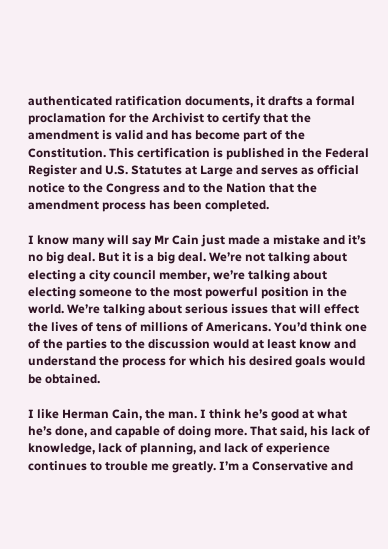authenticated ratification documents, it drafts a formal proclamation for the Archivist to certify that the amendment is valid and has become part of the Constitution. This certification is published in the Federal Register and U.S. Statutes at Large and serves as official notice to the Congress and to the Nation that the amendment process has been completed.

I know many will say Mr Cain just made a mistake and it’s no big deal. But it is a big deal. We’re not talking about electing a city council member, we’re talking about electing someone to the most powerful position in the world. We’re talking about serious issues that will effect the lives of tens of millions of Americans. You’d think one of the parties to the discussion would at least know and understand the process for which his desired goals would be obtained.

I like Herman Cain, the man. I think he’s good at what he’s done, and capable of doing more. That said, his lack of knowledge, lack of planning, and lack of experience continues to trouble me greatly. I’m a Conservative and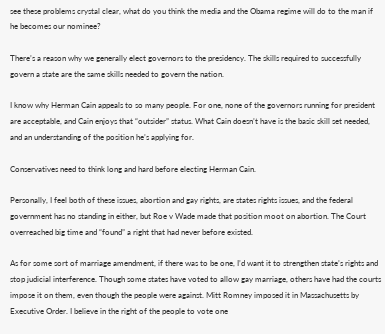see these problems crystal clear, what do you think the media and the Obama regime will do to the man if he becomes our nominee?

There’s a reason why we generally elect governors to the presidency. The skills required to successfully govern a state are the same skills needed to govern the nation.

I know why Herman Cain appeals to so many people. For one, none of the governors running for president are acceptable, and Cain enjoys that “outsider” status. What Cain doesn’t have is the basic skill set needed, and an understanding of the position he’s applying for.

Conservatives need to think long and hard before electing Herman Cain.

Personally, I feel both of these issues, abortion and gay rights, are states rights issues, and the federal government has no standing in either, but Roe v Wade made that position moot on abortion. The Court overreached big time and “found” a right that had never before existed.

As for some sort of marriage amendment, if there was to be one, I’d want it to strengthen state’s rights and stop judicial interference. Though some states have voted to allow gay marriage, others have had the courts impose it on them, even though the people were against. Mitt Romney imposed it in Massachusetts by Executive Order. I believe in the right of the people to vote one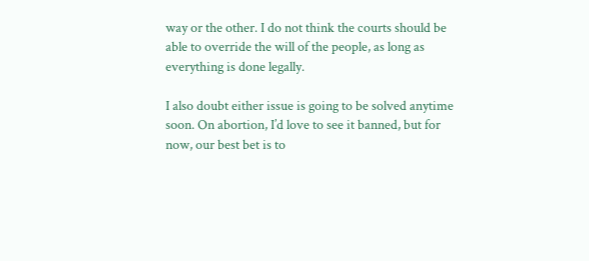way or the other. I do not think the courts should be able to override the will of the people, as long as everything is done legally.

I also doubt either issue is going to be solved anytime soon. On abortion, I’d love to see it banned, but for now, our best bet is to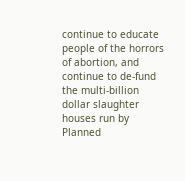continue to educate people of the horrors of abortion, and continue to de-fund the multi-billion dollar slaughter houses run by Planned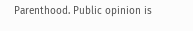Parenthood. Public opinion is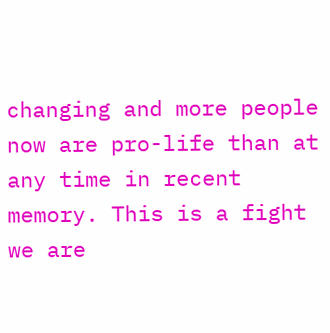changing and more people now are pro-life than at any time in recent memory. This is a fight we are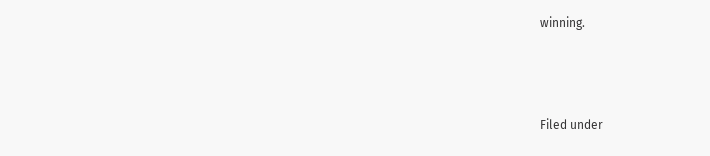winning.



Filed under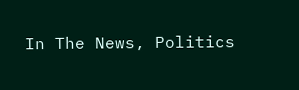In The News, Politics